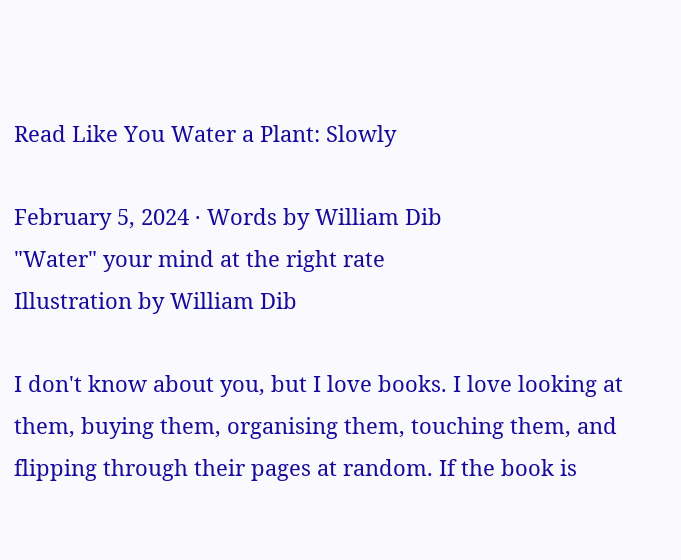Read Like You Water a Plant: Slowly

February 5, 2024 · Words by William Dib
"Water" your mind at the right rate
Illustration by William Dib

I don't know about you, but I love books. I love looking at them, buying them, organising them, touching them, and flipping through their pages at random. If the book is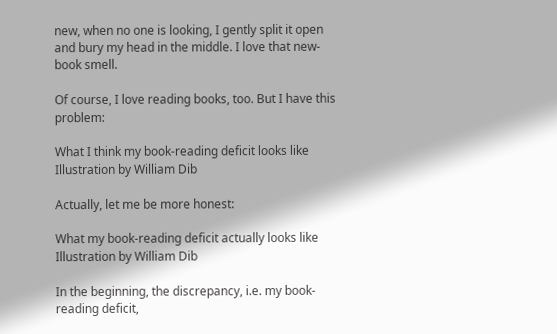new, when no one is looking, I gently split it open and bury my head in the middle. I love that new-book smell.

Of course, I love reading books, too. But I have this problem:

What I think my book-reading deficit looks like
Illustration by William Dib

Actually, let me be more honest:

What my book-reading deficit actually looks like
Illustration by William Dib

In the beginning, the discrepancy, i.e. my book-reading deficit,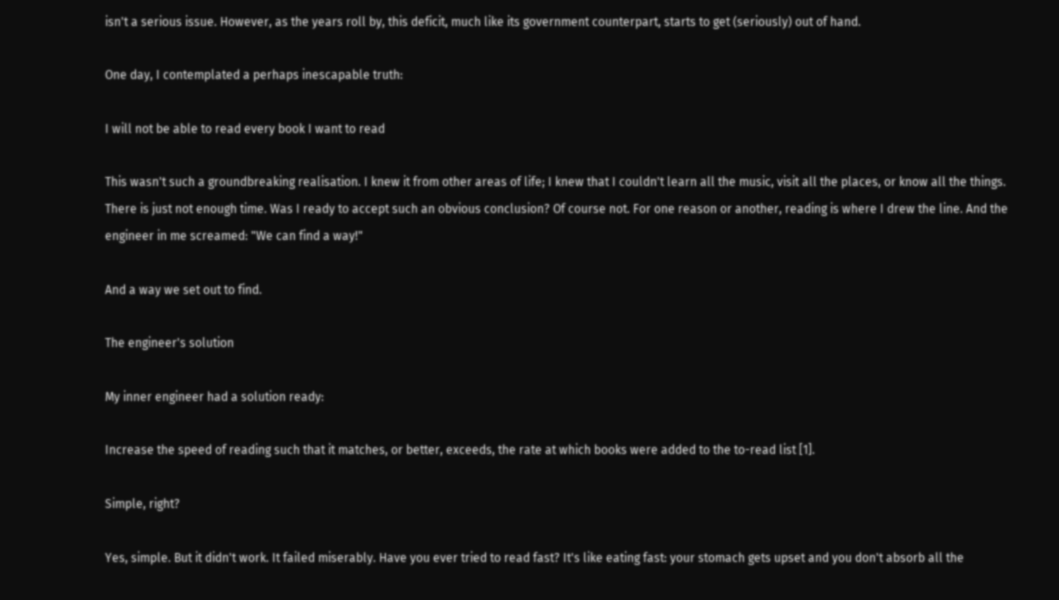isn't a serious issue. However, as the years roll by, this deficit, much like its government counterpart, starts to get (seriously) out of hand.

One day, I contemplated a perhaps inescapable truth:

I will not be able to read every book I want to read

This wasn't such a groundbreaking realisation. I knew it from other areas of life; I knew that I couldn't learn all the music, visit all the places, or know all the things. There is just not enough time. Was I ready to accept such an obvious conclusion? Of course not. For one reason or another, reading is where I drew the line. And the engineer in me screamed: "We can find a way!"

And a way we set out to find.

The engineer's solution

My inner engineer had a solution ready:

Increase the speed of reading such that it matches, or better, exceeds, the rate at which books were added to the to-read list [1].

Simple, right?

Yes, simple. But it didn't work. It failed miserably. Have you ever tried to read fast? It's like eating fast: your stomach gets upset and you don't absorb all the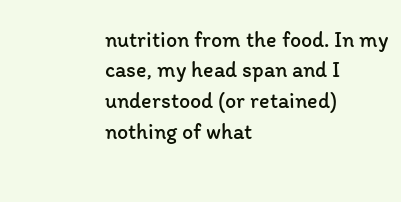nutrition from the food. In my case, my head span and I understood (or retained) nothing of what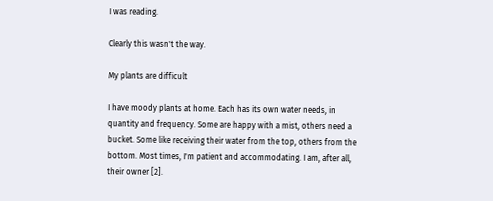I was reading.

Clearly this wasn't the way.

My plants are difficult

I have moody plants at home. Each has its own water needs, in quantity and frequency. Some are happy with a mist, others need a bucket. Some like receiving their water from the top, others from the bottom. Most times, I'm patient and accommodating. I am, after all, their owner [2].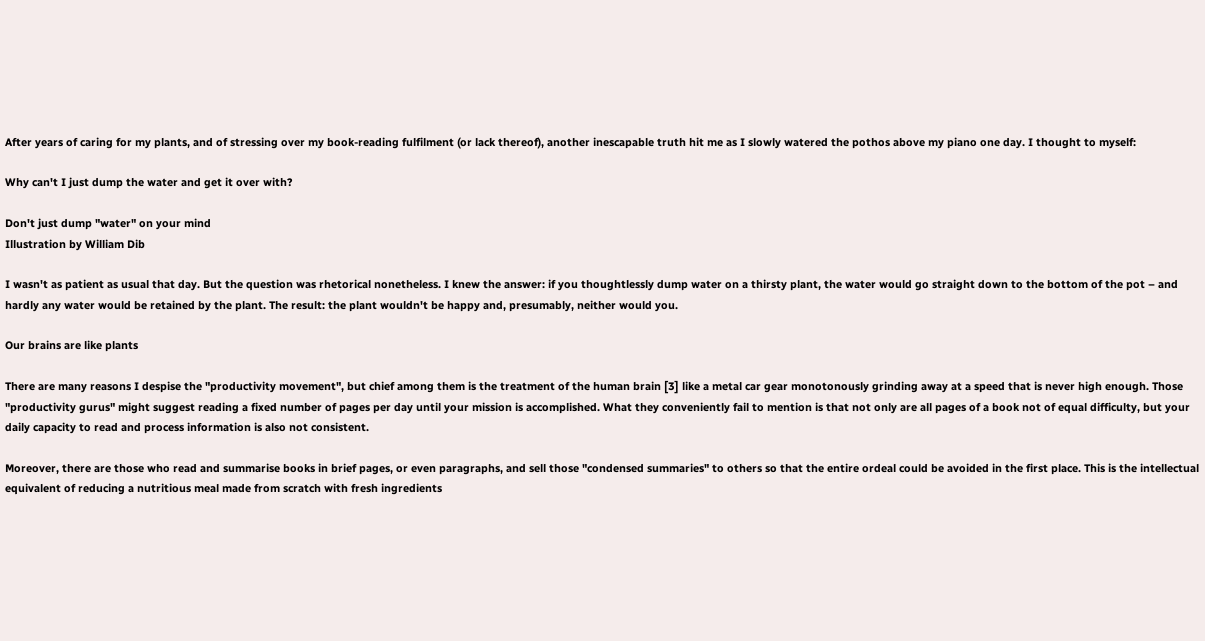After years of caring for my plants, and of stressing over my book-reading fulfilment (or lack thereof), another inescapable truth hit me as I slowly watered the pothos above my piano one day. I thought to myself:

Why can't I just dump the water and get it over with?

Don't just dump "water" on your mind
Illustration by William Dib

I wasn't as patient as usual that day. But the question was rhetorical nonetheless. I knew the answer: if you thoughtlessly dump water on a thirsty plant, the water would go straight down to the bottom of the pot – and hardly any water would be retained by the plant. The result: the plant wouldn't be happy and, presumably, neither would you.

Our brains are like plants

There are many reasons I despise the "productivity movement", but chief among them is the treatment of the human brain [3] like a metal car gear monotonously grinding away at a speed that is never high enough. Those "productivity gurus" might suggest reading a fixed number of pages per day until your mission is accomplished. What they conveniently fail to mention is that not only are all pages of a book not of equal difficulty, but your daily capacity to read and process information is also not consistent.

Moreover, there are those who read and summarise books in brief pages, or even paragraphs, and sell those "condensed summaries" to others so that the entire ordeal could be avoided in the first place. This is the intellectual equivalent of reducing a nutritious meal made from scratch with fresh ingredients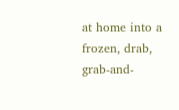at home into a frozen, drab, grab-and-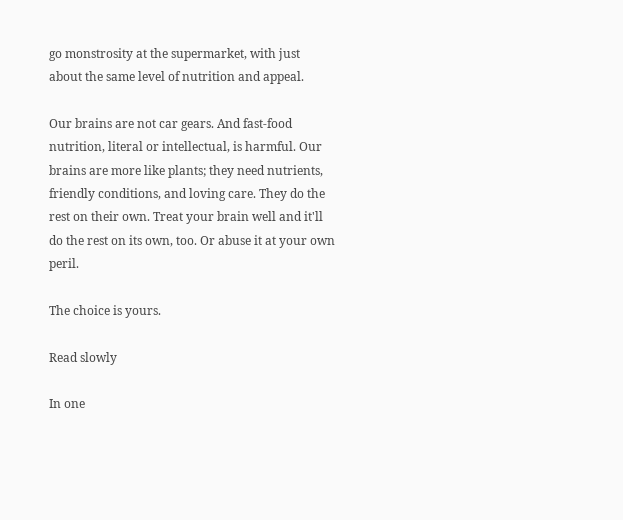go monstrosity at the supermarket, with just about the same level of nutrition and appeal.

Our brains are not car gears. And fast-food nutrition, literal or intellectual, is harmful. Our brains are more like plants; they need nutrients, friendly conditions, and loving care. They do the rest on their own. Treat your brain well and it'll do the rest on its own, too. Or abuse it at your own peril.

The choice is yours.

Read slowly

In one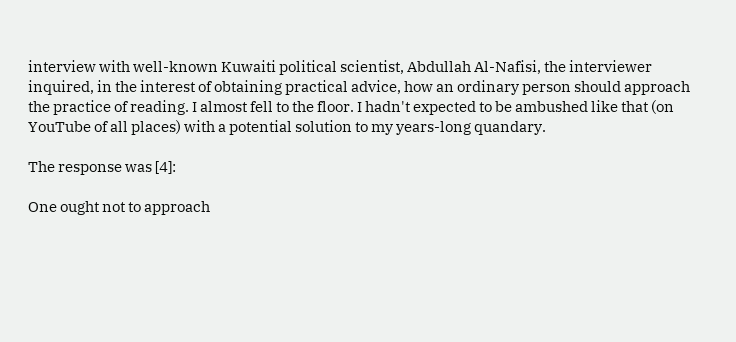interview with well-known Kuwaiti political scientist, Abdullah Al-Nafisi, the interviewer inquired, in the interest of obtaining practical advice, how an ordinary person should approach the practice of reading. I almost fell to the floor. I hadn't expected to be ambushed like that (on YouTube of all places) with a potential solution to my years-long quandary.

The response was [4]:

One ought not to approach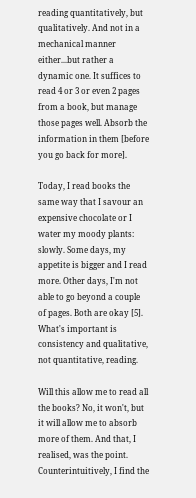reading quantitatively, but qualitatively. And not in a mechanical manner either...but rather a dynamic one. It suffices to read 4 or 3 or even 2 pages from a book, but manage those pages well. Absorb the information in them [before you go back for more].

Today, I read books the same way that I savour an expensive chocolate or I water my moody plants: slowly. Some days, my appetite is bigger and I read more. Other days, I'm not able to go beyond a couple of pages. Both are okay [5]. What's important is consistency and qualitative, not quantitative, reading.

Will this allow me to read all the books? No, it won't, but it will allow me to absorb more of them. And that, I realised, was the point. Counterintuitively, I find the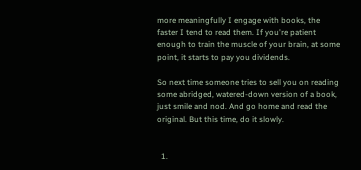more meaningfully I engage with books, the faster I tend to read them. If you're patient enough to train the muscle of your brain, at some point, it starts to pay you dividends.

So next time someone tries to sell you on reading some abridged, watered-down version of a book, just smile and nod. And go home and read the original. But this time, do it slowly.


  1.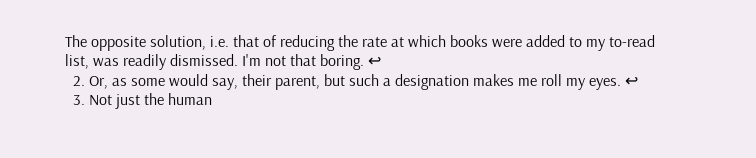The opposite solution, i.e. that of reducing the rate at which books were added to my to-read list, was readily dismissed. I'm not that boring. ↩
  2. Or, as some would say, their parent, but such a designation makes me roll my eyes. ↩
  3. Not just the human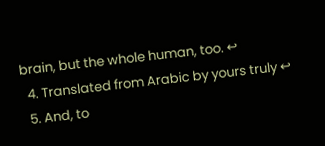brain, but the whole human, too. ↩
  4. Translated from Arabic by yours truly ↩
  5. And, to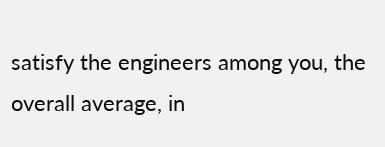satisfy the engineers among you, the overall average, in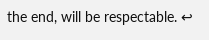the end, will be respectable. ↩